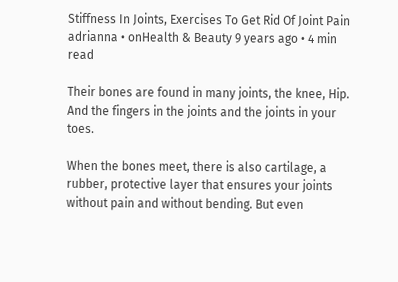Stiffness In Joints, Exercises To Get Rid Of Joint Pain
adrianna • onHealth & Beauty 9 years ago • 4 min read

Their bones are found in many joints, the knee, Hip. And the fingers in the joints and the joints in your toes.

When the bones meet, there is also cartilage, a rubber, protective layer that ensures your joints without pain and without bending. But even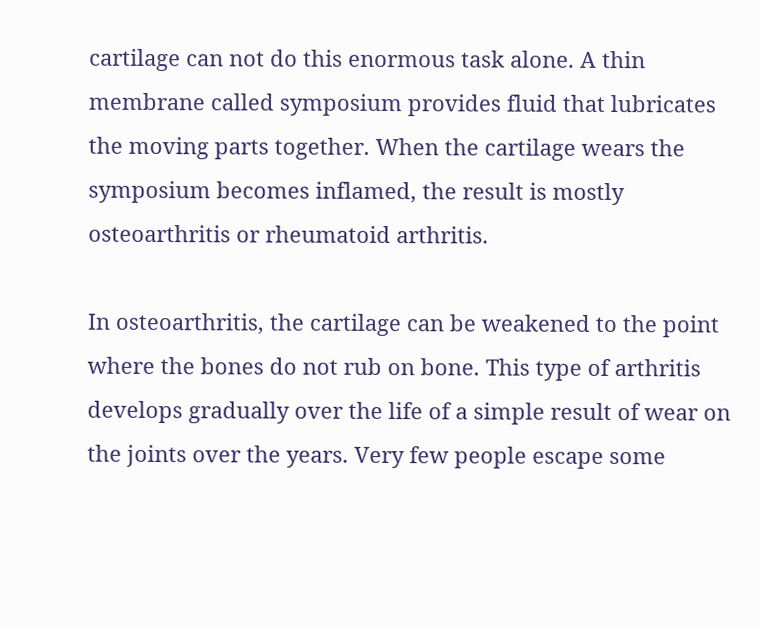cartilage can not do this enormous task alone. A thin membrane called symposium provides fluid that lubricates the moving parts together. When the cartilage wears the symposium becomes inflamed, the result is mostly osteoarthritis or rheumatoid arthritis.

In osteoarthritis, the cartilage can be weakened to the point where the bones do not rub on bone. This type of arthritis develops gradually over the life of a simple result of wear on the joints over the years. Very few people escape some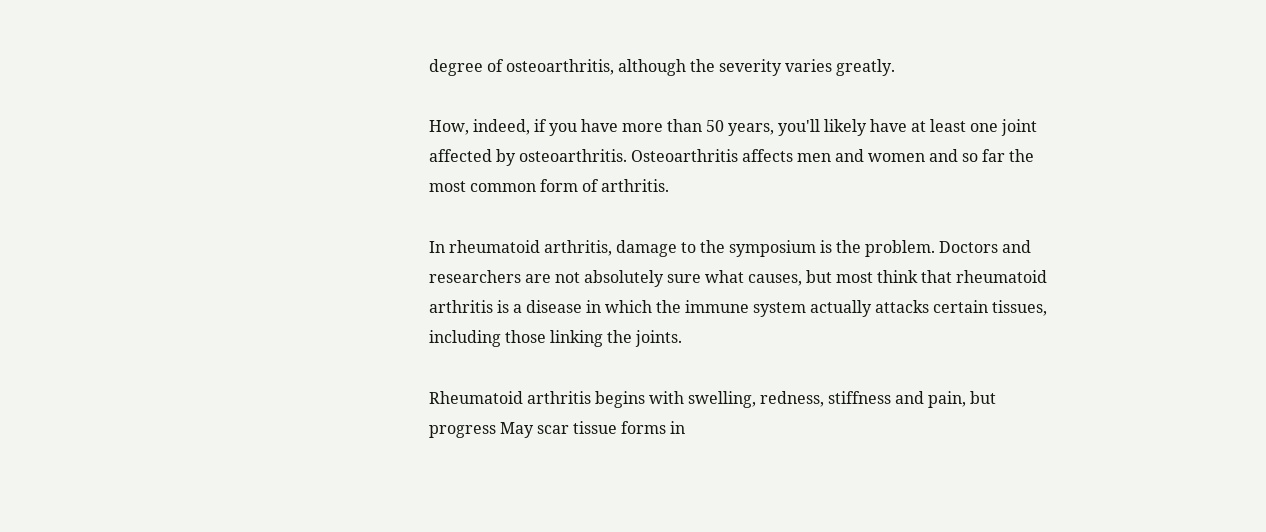degree of osteoarthritis, although the severity varies greatly.

How, indeed, if you have more than 50 years, you'll likely have at least one joint affected by osteoarthritis. Osteoarthritis affects men and women and so far the most common form of arthritis.

In rheumatoid arthritis, damage to the symposium is the problem. Doctors and researchers are not absolutely sure what causes, but most think that rheumatoid arthritis is a disease in which the immune system actually attacks certain tissues, including those linking the joints.

Rheumatoid arthritis begins with swelling, redness, stiffness and pain, but progress May scar tissue forms in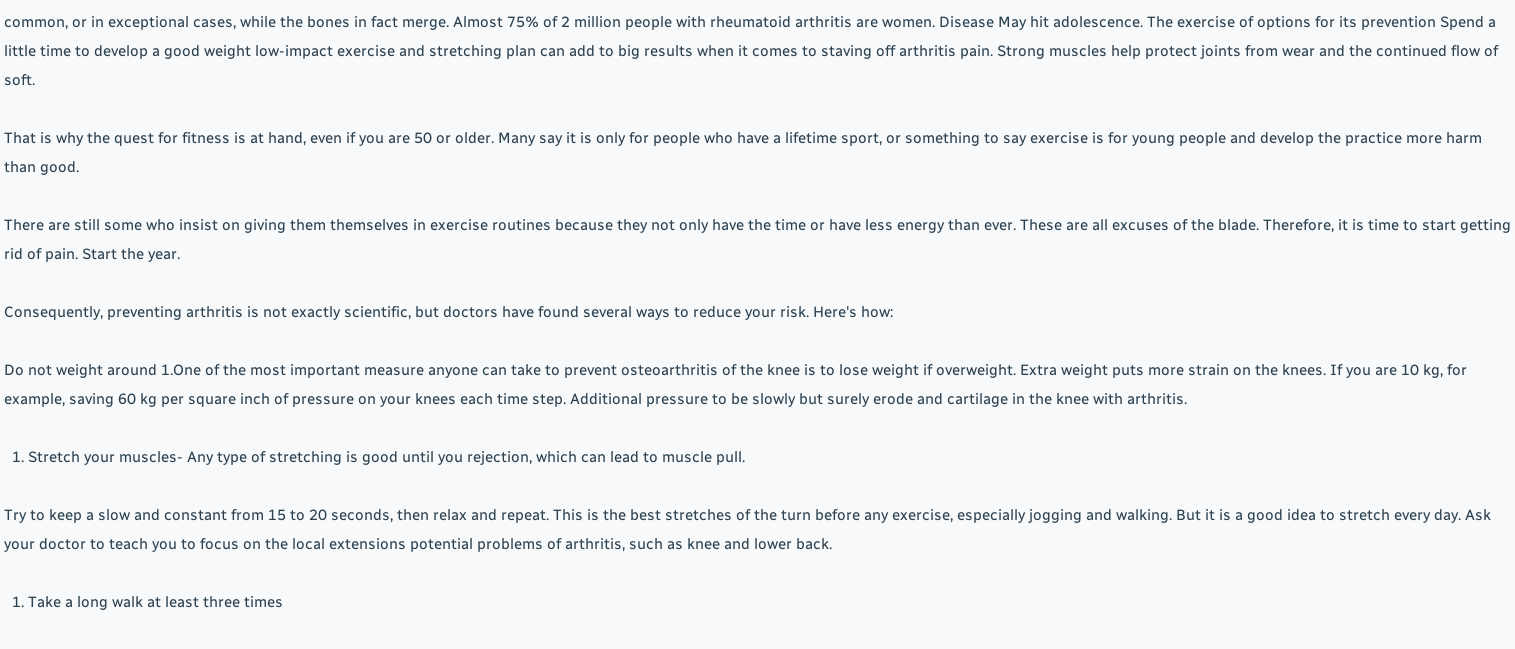common, or in exceptional cases, while the bones in fact merge. Almost 75% of 2 million people with rheumatoid arthritis are women. Disease May hit adolescence. The exercise of options for its prevention Spend a little time to develop a good weight low-impact exercise and stretching plan can add to big results when it comes to staving off arthritis pain. Strong muscles help protect joints from wear and the continued flow of soft.

That is why the quest for fitness is at hand, even if you are 50 or older. Many say it is only for people who have a lifetime sport, or something to say exercise is for young people and develop the practice more harm than good.

There are still some who insist on giving them themselves in exercise routines because they not only have the time or have less energy than ever. These are all excuses of the blade. Therefore, it is time to start getting rid of pain. Start the year.

Consequently, preventing arthritis is not exactly scientific, but doctors have found several ways to reduce your risk. Here's how:

Do not weight around 1.One of the most important measure anyone can take to prevent osteoarthritis of the knee is to lose weight if overweight. Extra weight puts more strain on the knees. If you are 10 kg, for example, saving 60 kg per square inch of pressure on your knees each time step. Additional pressure to be slowly but surely erode and cartilage in the knee with arthritis.

  1. Stretch your muscles- Any type of stretching is good until you rejection, which can lead to muscle pull.

Try to keep a slow and constant from 15 to 20 seconds, then relax and repeat. This is the best stretches of the turn before any exercise, especially jogging and walking. But it is a good idea to stretch every day. Ask your doctor to teach you to focus on the local extensions potential problems of arthritis, such as knee and lower back.

  1. Take a long walk at least three times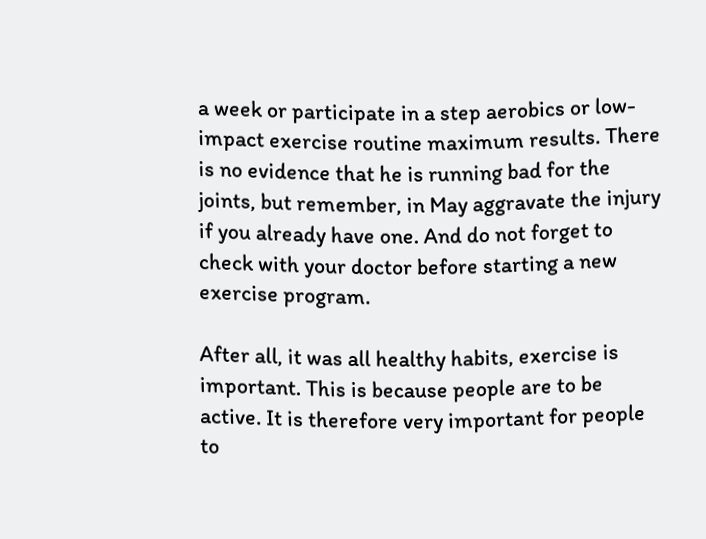a week or participate in a step aerobics or low-impact exercise routine maximum results. There is no evidence that he is running bad for the joints, but remember, in May aggravate the injury if you already have one. And do not forget to check with your doctor before starting a new exercise program.

After all, it was all healthy habits, exercise is important. This is because people are to be active. It is therefore very important for people to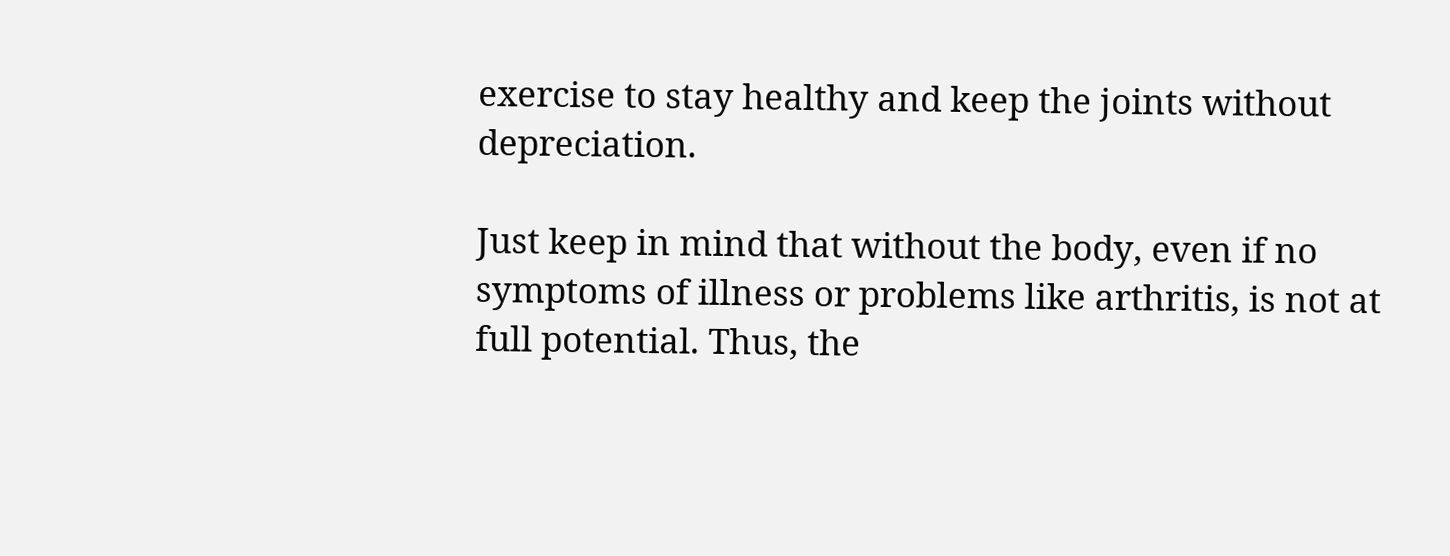exercise to stay healthy and keep the joints without depreciation.

Just keep in mind that without the body, even if no symptoms of illness or problems like arthritis, is not at full potential. Thus, the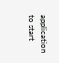application to start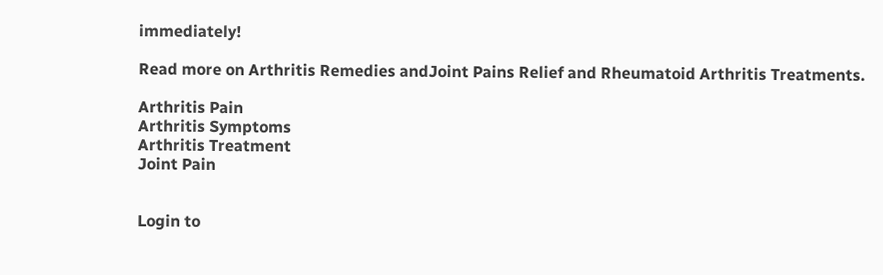immediately!

Read more on Arthritis Remedies andJoint Pains Relief and Rheumatoid Arthritis Treatments.

Arthritis Pain
Arthritis Symptoms
Arthritis Treatment
Joint Pain


Login to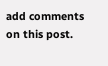add comments on this post.